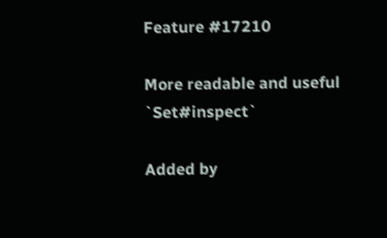Feature #17210

More readable and useful `Set#inspect`

Added by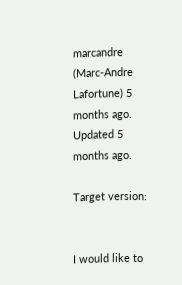marcandre (Marc-Andre Lafortune) 5 months ago. Updated 5 months ago.

Target version:


I would like to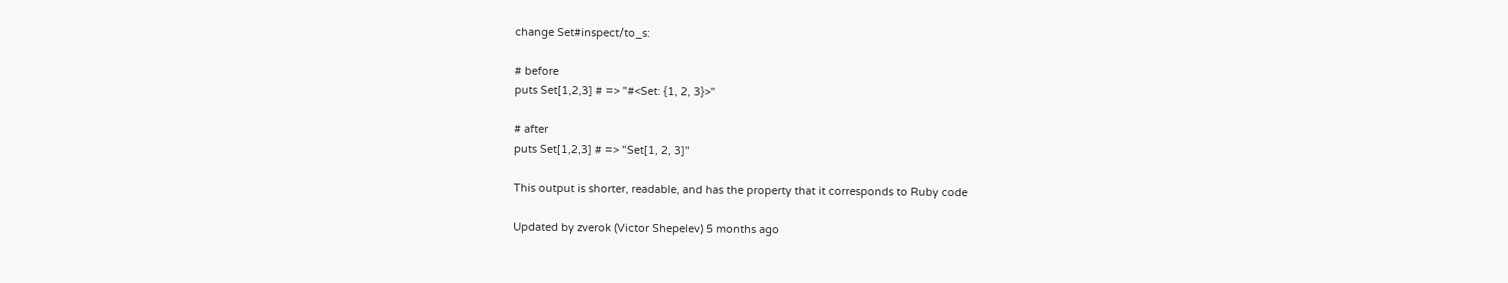change Set#inspect/to_s:

# before
puts Set[1,2,3] # => "#<Set: {1, 2, 3}>"

# after
puts Set[1,2,3] # => "Set[1, 2, 3]"

This output is shorter, readable, and has the property that it corresponds to Ruby code

Updated by zverok (Victor Shepelev) 5 months ago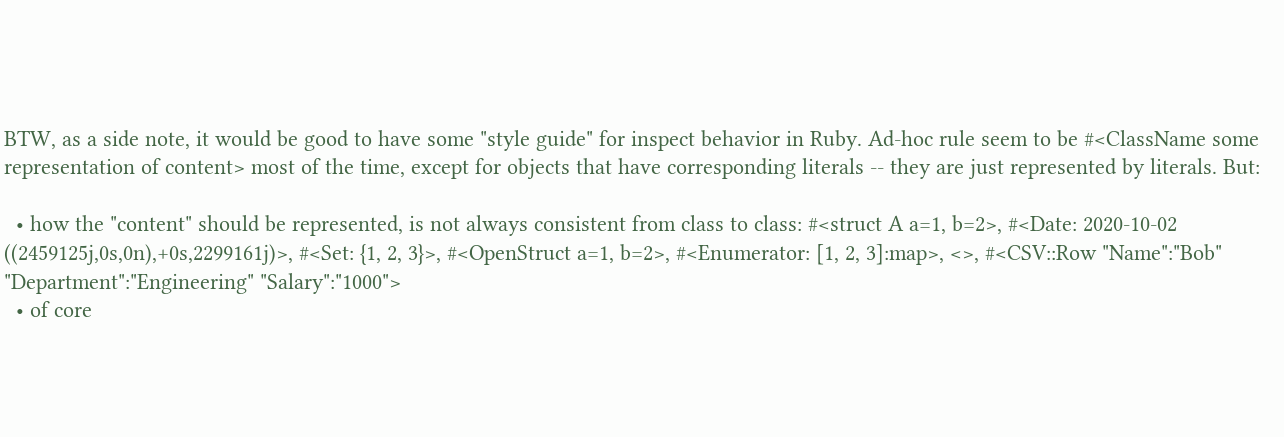BTW, as a side note, it would be good to have some "style guide" for inspect behavior in Ruby. Ad-hoc rule seem to be #<ClassName some representation of content> most of the time, except for objects that have corresponding literals -- they are just represented by literals. But:

  • how the "content" should be represented, is not always consistent from class to class: #<struct A a=1, b=2>, #<Date: 2020-10-02 ((2459125j,0s,0n),+0s,2299161j)>, #<Set: {1, 2, 3}>, #<OpenStruct a=1, b=2>, #<Enumerator: [1, 2, 3]:map>, <>, #<CSV::Row "Name":"Bob" "Department":"Engineering" "Salary":"1000">
  • of core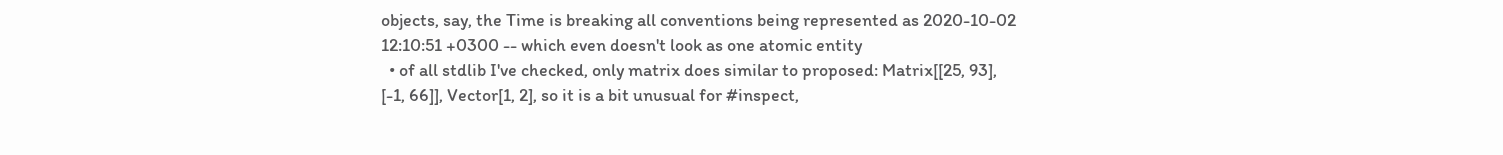objects, say, the Time is breaking all conventions being represented as 2020-10-02 12:10:51 +0300 -- which even doesn't look as one atomic entity
  • of all stdlib I've checked, only matrix does similar to proposed: Matrix[[25, 93], [-1, 66]], Vector[1, 2], so it is a bit unusual for #inspect,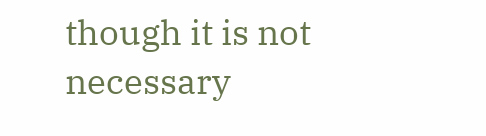though it is not necessary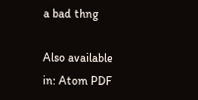a bad thng

Also available in: Atom PDF